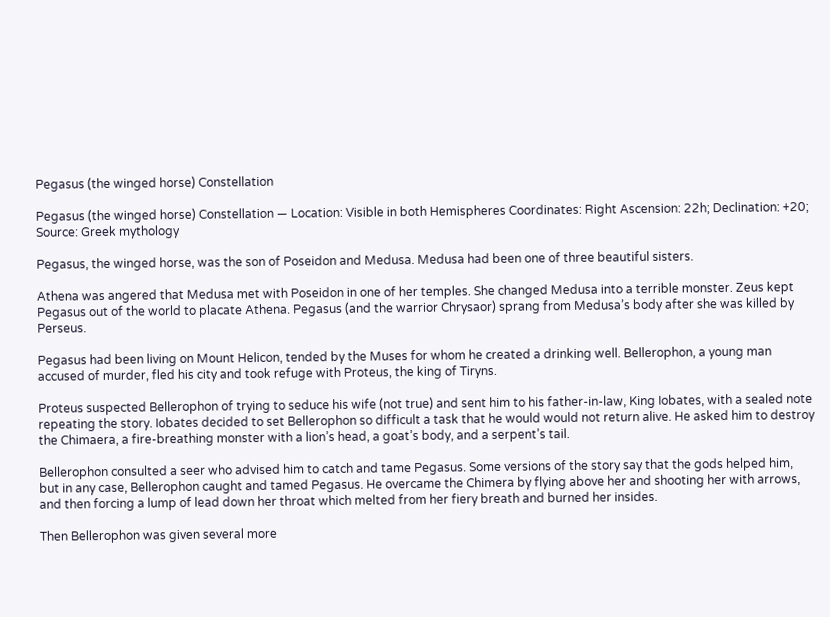Pegasus (the winged horse) Constellation

Pegasus (the winged horse) Constellation — Location: Visible in both Hemispheres Coordinates: Right Ascension: 22h; Declination: +20; Source: Greek mythology

Pegasus, the winged horse, was the son of Poseidon and Medusa. Medusa had been one of three beautiful sisters.

Athena was angered that Medusa met with Poseidon in one of her temples. She changed Medusa into a terrible monster. Zeus kept Pegasus out of the world to placate Athena. Pegasus (and the warrior Chrysaor) sprang from Medusa’s body after she was killed by Perseus.

Pegasus had been living on Mount Helicon, tended by the Muses for whom he created a drinking well. Bellerophon, a young man accused of murder, fled his city and took refuge with Proteus, the king of Tiryns.

Proteus suspected Bellerophon of trying to seduce his wife (not true) and sent him to his father-in-law, King Iobates, with a sealed note repeating the story. Iobates decided to set Bellerophon so difficult a task that he would would not return alive. He asked him to destroy the Chimaera, a fire-breathing monster with a lion’s head, a goat’s body, and a serpent’s tail.

Bellerophon consulted a seer who advised him to catch and tame Pegasus. Some versions of the story say that the gods helped him, but in any case, Bellerophon caught and tamed Pegasus. He overcame the Chimera by flying above her and shooting her with arrows, and then forcing a lump of lead down her throat which melted from her fiery breath and burned her insides.

Then Bellerophon was given several more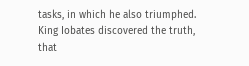tasks, in which he also triumphed. King Iobates discovered the truth, that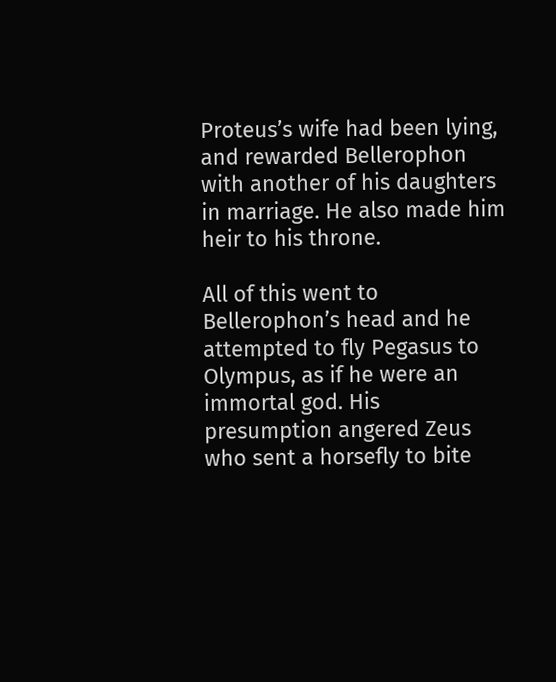Proteus’s wife had been lying, and rewarded Bellerophon with another of his daughters in marriage. He also made him heir to his throne.

All of this went to Bellerophon’s head and he attempted to fly Pegasus to Olympus, as if he were an immortal god. His presumption angered Zeus who sent a horsefly to bite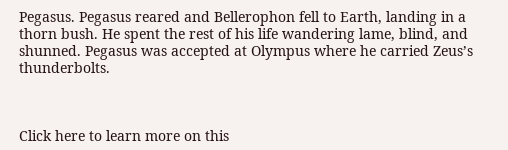Pegasus. Pegasus reared and Bellerophon fell to Earth, landing in a thorn bush. He spent the rest of his life wandering lame, blind, and shunned. Pegasus was accepted at Olympus where he carried Zeus’s thunderbolts.



Click here to learn more on this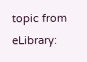topic from eLibrary: